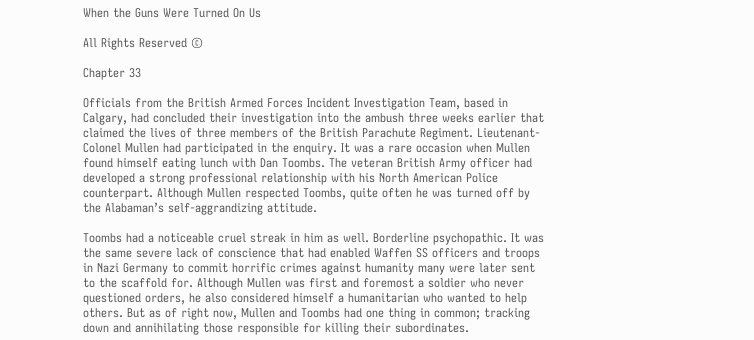When the Guns Were Turned On Us

All Rights Reserved ©

Chapter 33

Officials from the British Armed Forces Incident Investigation Team, based in Calgary, had concluded their investigation into the ambush three weeks earlier that claimed the lives of three members of the British Parachute Regiment. Lieutenant-Colonel Mullen had participated in the enquiry. It was a rare occasion when Mullen found himself eating lunch with Dan Toombs. The veteran British Army officer had developed a strong professional relationship with his North American Police counterpart. Although Mullen respected Toombs, quite often he was turned off by the Alabaman’s self-aggrandizing attitude.

Toombs had a noticeable cruel streak in him as well. Borderline psychopathic. It was the same severe lack of conscience that had enabled Waffen SS officers and troops in Nazi Germany to commit horrific crimes against humanity many were later sent to the scaffold for. Although Mullen was first and foremost a soldier who never questioned orders, he also considered himself a humanitarian who wanted to help others. But as of right now, Mullen and Toombs had one thing in common; tracking down and annihilating those responsible for killing their subordinates.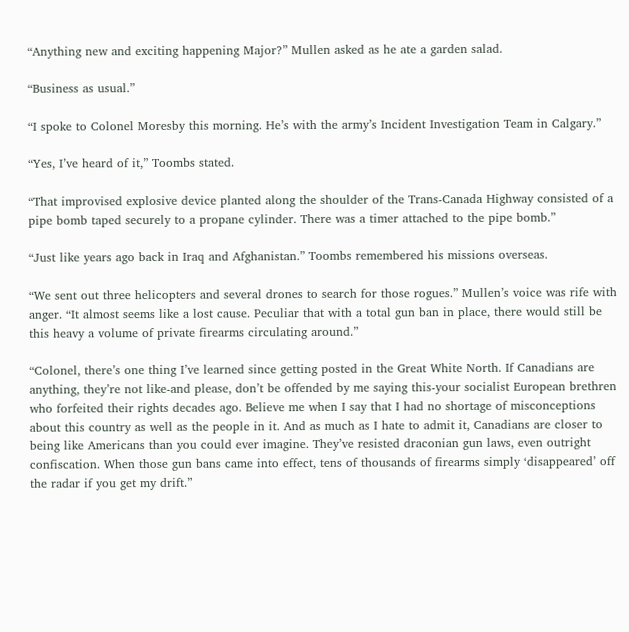“Anything new and exciting happening Major?” Mullen asked as he ate a garden salad.

“Business as usual.”

“I spoke to Colonel Moresby this morning. He’s with the army’s Incident Investigation Team in Calgary.”

“Yes, I’ve heard of it,” Toombs stated.

“That improvised explosive device planted along the shoulder of the Trans-Canada Highway consisted of a pipe bomb taped securely to a propane cylinder. There was a timer attached to the pipe bomb.”

“Just like years ago back in Iraq and Afghanistan.” Toombs remembered his missions overseas.

“We sent out three helicopters and several drones to search for those rogues.” Mullen’s voice was rife with anger. “It almost seems like a lost cause. Peculiar that with a total gun ban in place, there would still be this heavy a volume of private firearms circulating around.”

“Colonel, there’s one thing I’ve learned since getting posted in the Great White North. If Canadians are anything, they’re not like-and please, don’t be offended by me saying this-your socialist European brethren who forfeited their rights decades ago. Believe me when I say that I had no shortage of misconceptions about this country as well as the people in it. And as much as I hate to admit it, Canadians are closer to being like Americans than you could ever imagine. They’ve resisted draconian gun laws, even outright confiscation. When those gun bans came into effect, tens of thousands of firearms simply ‘disappeared’ off the radar if you get my drift.”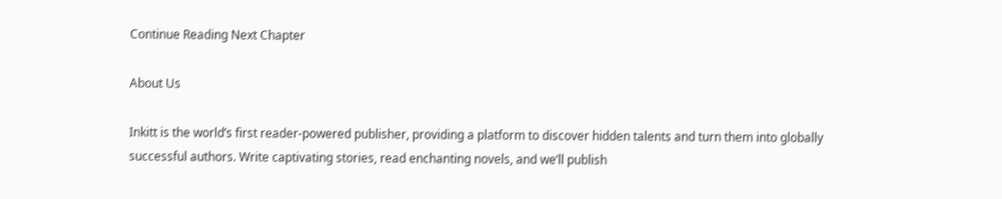Continue Reading Next Chapter

About Us

Inkitt is the world’s first reader-powered publisher, providing a platform to discover hidden talents and turn them into globally successful authors. Write captivating stories, read enchanting novels, and we’ll publish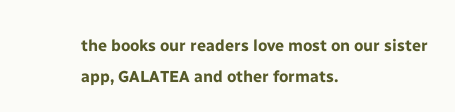the books our readers love most on our sister app, GALATEA and other formats.